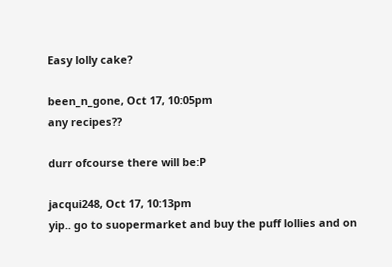Easy lolly cake?

been_n_gone, Oct 17, 10:05pm
any recipes??

durr ofcourse there will be:P

jacqui248, Oct 17, 10:13pm
yip.. go to suopermarket and buy the puff lollies and on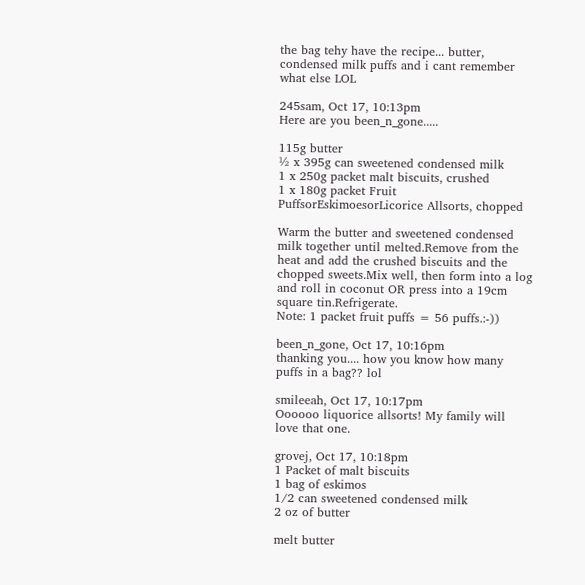the bag tehy have the recipe... butter, condensed milk puffs and i cant remember what else LOL

245sam, Oct 17, 10:13pm
Here are you been_n_gone.....

115g butter
½ x 395g can sweetened condensed milk
1 x 250g packet malt biscuits, crushed
1 x 180g packet Fruit PuffsorEskimoesorLicorice Allsorts, chopped

Warm the butter and sweetened condensed milk together until melted.Remove from the heat and add the crushed biscuits and the chopped sweets.Mix well, then form into a log and roll in coconut OR press into a 19cm square tin.Refrigerate.
Note: 1 packet fruit puffs = 56 puffs.:-))

been_n_gone, Oct 17, 10:16pm
thanking you.... how you know how many puffs in a bag?? lol

smileeah, Oct 17, 10:17pm
Oooooo liquorice allsorts! My family will love that one.

grovej, Oct 17, 10:18pm
1 Packet of malt biscuits
1 bag of eskimos
1/2 can sweetened condensed milk
2 oz of butter

melt butter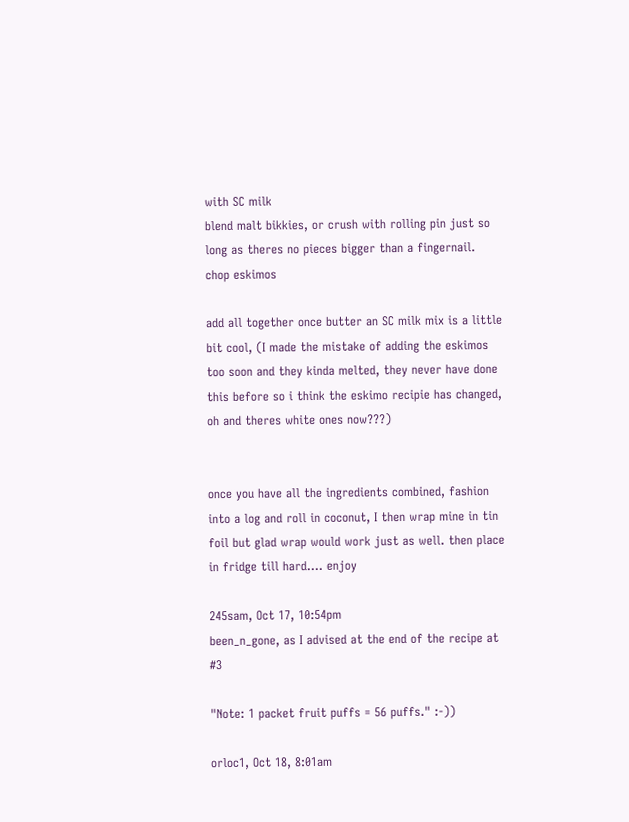with SC milk
blend malt bikkies, or crush with rolling pin just so long as theres no pieces bigger than a fingernail.
chop eskimos

add all together once butter an SC milk mix is a little bit cool, (I made the mistake of adding the eskimos too soon and they kinda melted, they never have done this before so i think the eskimo recipie has changed, oh and theres white ones now???)


once you have all the ingredients combined, fashion into a log and roll in coconut, I then wrap mine in tin foil but glad wrap would work just as well. then place in fridge till hard.... enjoy

245sam, Oct 17, 10:54pm
been_n_gone, as I advised at the end of the recipe at #3

"Note: 1 packet fruit puffs = 56 puffs." :-))

orloc1, Oct 18, 8:01am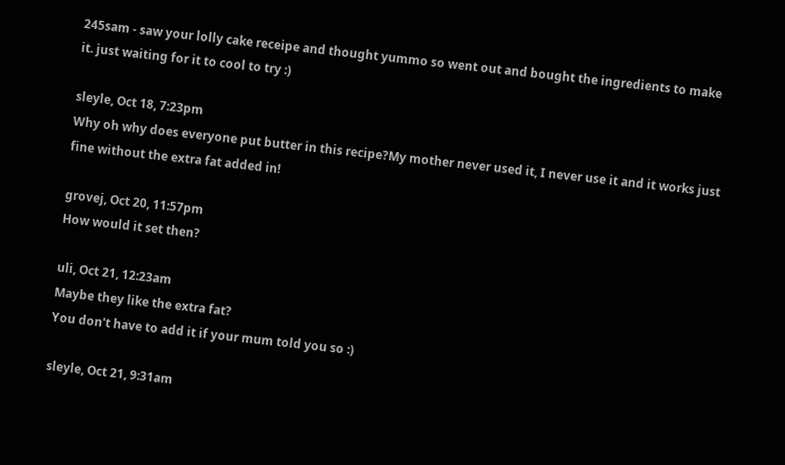245sam - saw your lolly cake receipe and thought yummo so went out and bought the ingredients to make it. just waiting for it to cool to try :)

sleyle, Oct 18, 7:23pm
Why oh why does everyone put butter in this recipe?My mother never used it, I never use it and it works just fine without the extra fat added in!

grovej, Oct 20, 11:57pm
How would it set then?

uli, Oct 21, 12:23am
Maybe they like the extra fat?
You don't have to add it if your mum told you so :)

sleyle, Oct 21, 9:31am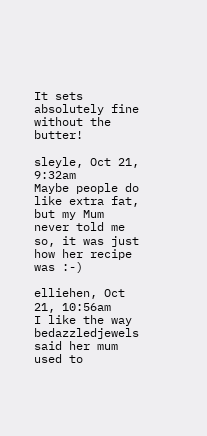It sets absolutely fine without the butter!

sleyle, Oct 21, 9:32am
Maybe people do like extra fat, but my Mum never told me so, it was just how her recipe was :-)

elliehen, Oct 21, 10:56am
I like the way bedazzledjewels said her mum used to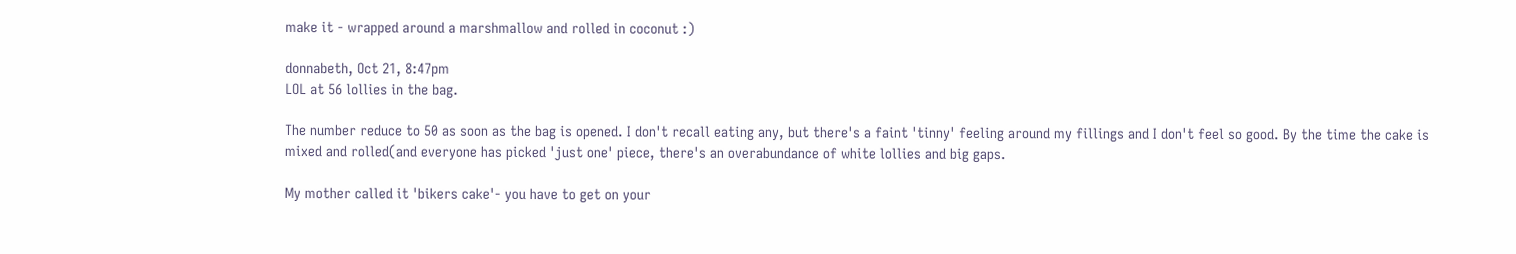make it - wrapped around a marshmallow and rolled in coconut :)

donnabeth, Oct 21, 8:47pm
LOL at 56 lollies in the bag.

The number reduce to 50 as soon as the bag is opened. I don't recall eating any, but there's a faint 'tinny' feeling around my fillings and I don't feel so good. By the time the cake is mixed and rolled(and everyone has picked 'just one' piece, there's an overabundance of white lollies and big gaps.

My mother called it 'bikers cake'- you have to get on your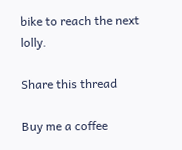bike to reach the next lolly.

Share this thread

Buy me a coffee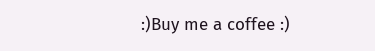:)Buy me a coffee :)